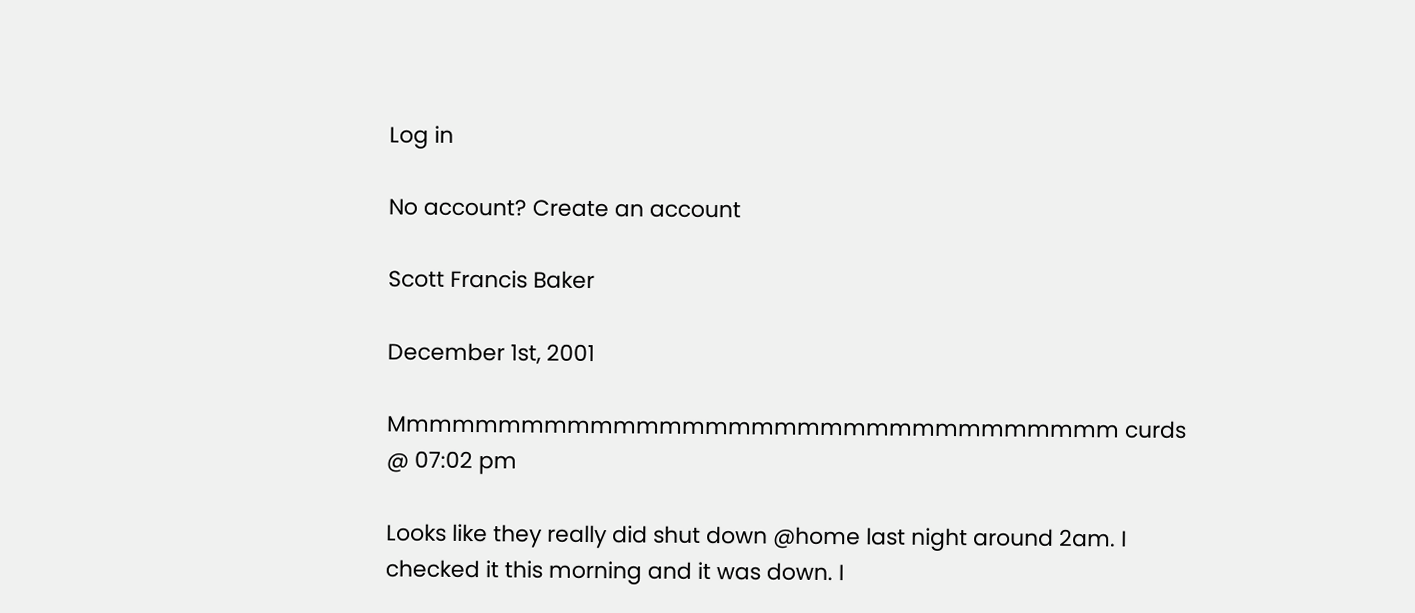Log in

No account? Create an account

Scott Francis Baker

December 1st, 2001

Mmmmmmmmmmmmmmmmmmmmmmmmmmmmmmmm curds @ 07:02 pm

Looks like they really did shut down @home last night around 2am. I checked it this morning and it was down. I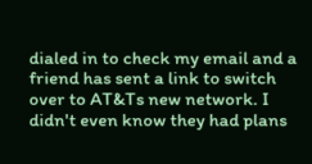dialed in to check my email and a friend has sent a link to switch over to AT&Ts new network. I didn't even know they had plans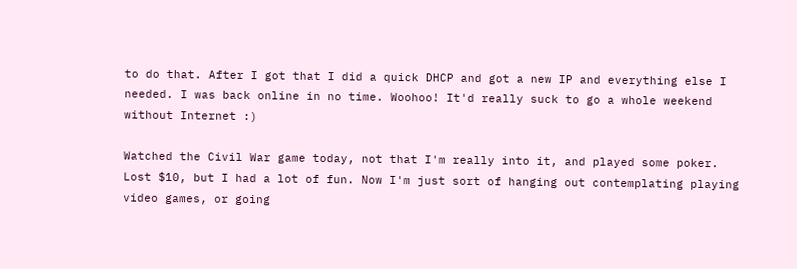to do that. After I got that I did a quick DHCP and got a new IP and everything else I needed. I was back online in no time. Woohoo! It'd really suck to go a whole weekend without Internet :)

Watched the Civil War game today, not that I'm really into it, and played some poker. Lost $10, but I had a lot of fun. Now I'm just sort of hanging out contemplating playing video games, or going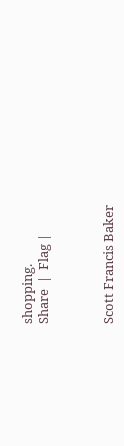shopping.
Share  |  Flag |



Scott Francis Baker